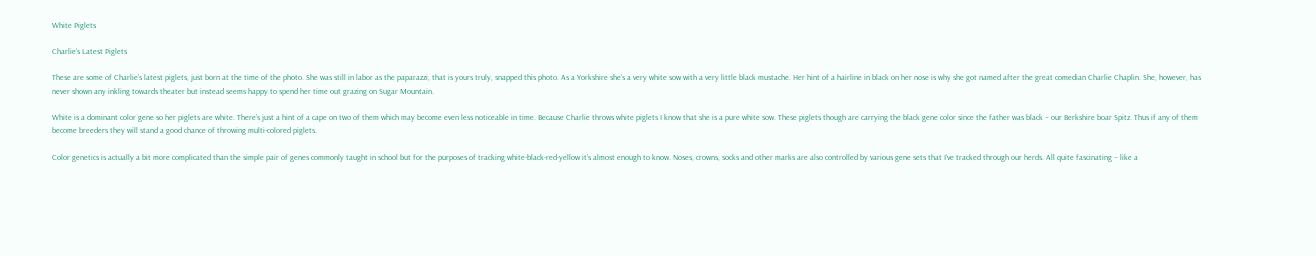White Piglets

Charlie’s Latest Piglets

These are some of Charlie’s latest piglets, just born at the time of the photo. She was still in labor as the paparazzi, that is yours truly, snapped this photo. As a Yorkshire she’s a very white sow with a very little black mustache. Her hint of a hairline in black on her nose is why she got named after the great comedian Charlie Chaplin. She, however, has never shown any inkling towards theater but instead seems happy to spend her time out grazing on Sugar Mountain.

White is a dominant color gene so her piglets are white. There’s just a hint of a cape on two of them which may become even less noticeable in time. Because Charlie throws white piglets I know that she is a pure white sow. These piglets though are carrying the black gene color since the father was black – our Berkshire boar Spitz. Thus if any of them become breeders they will stand a good chance of throwing multi-colored piglets.

Color genetics is actually a bit more complicated than the simple pair of genes commonly taught in school but for the purposes of tracking white-black-red-yellow it’s almost enough to know. Noses, crowns, socks and other marks are also controlled by various gene sets that I’ve tracked through our herds. All quite fascinating – like a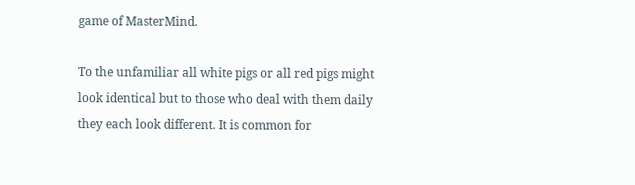game of MasterMind.

To the unfamiliar all white pigs or all red pigs might look identical but to those who deal with them daily they each look different. It is common for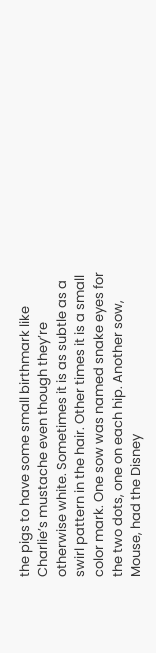the pigs to have some small birthmark like Charlie’s mustache even though they’re otherwise white. Sometimes it is as subtle as a swirl pattern in the hair. Other times it is a small color mark. One sow was named snake eyes for the two dots, one on each hip. Another sow, Mouse, had the Disney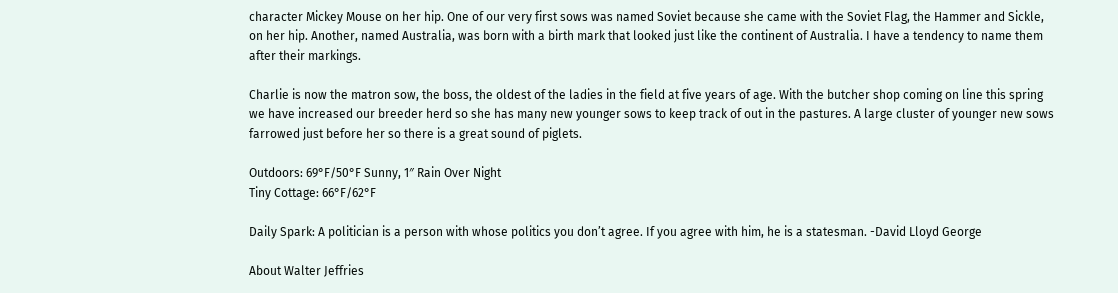character Mickey Mouse on her hip. One of our very first sows was named Soviet because she came with the Soviet Flag, the Hammer and Sickle, on her hip. Another, named Australia, was born with a birth mark that looked just like the continent of Australia. I have a tendency to name them after their markings.

Charlie is now the matron sow, the boss, the oldest of the ladies in the field at five years of age. With the butcher shop coming on line this spring we have increased our breeder herd so she has many new younger sows to keep track of out in the pastures. A large cluster of younger new sows farrowed just before her so there is a great sound of piglets.

Outdoors: 69°F/50°F Sunny, 1″ Rain Over Night
Tiny Cottage: 66°F/62°F

Daily Spark: A politician is a person with whose politics you don’t agree. If you agree with him, he is a statesman. -David Lloyd George

About Walter Jeffries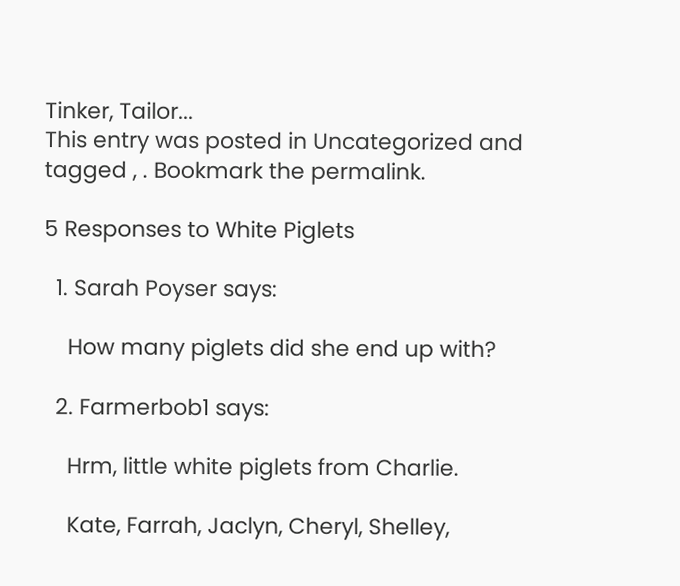Tinker, Tailor...
This entry was posted in Uncategorized and tagged , . Bookmark the permalink.

5 Responses to White Piglets

  1. Sarah Poyser says:

    How many piglets did she end up with?

  2. Farmerbob1 says:

    Hrm, little white piglets from Charlie.

    Kate, Farrah, Jaclyn, Cheryl, Shelley,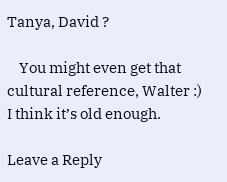Tanya, David ?

    You might even get that cultural reference, Walter :) I think it’s old enough.

Leave a Reply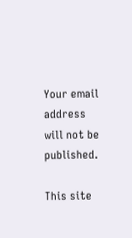Your email address will not be published.

This site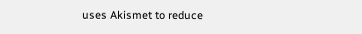uses Akismet to reduce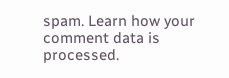spam. Learn how your comment data is processed.